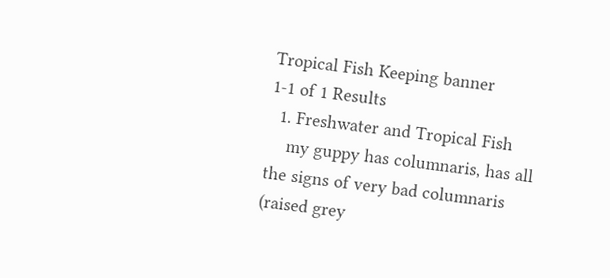Tropical Fish Keeping banner
1-1 of 1 Results
  1. Freshwater and Tropical Fish
    my guppy has columnaris, has all the signs of very bad columnaris (raised grey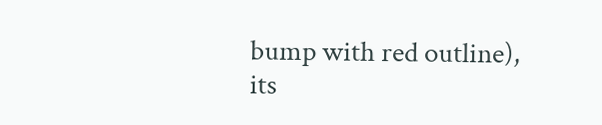bump with red outline), its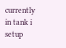currently in tank i setup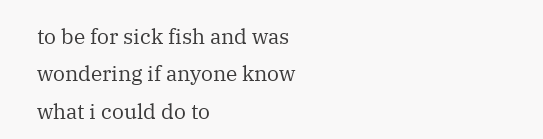to be for sick fish and was wondering if anyone know what i could do to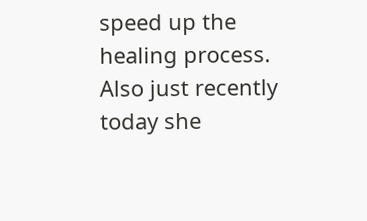speed up the healing process. Also just recently today she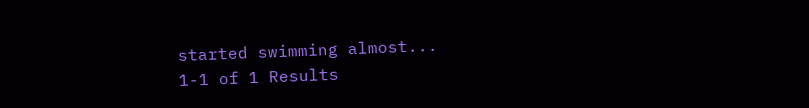started swimming almost...
1-1 of 1 Results